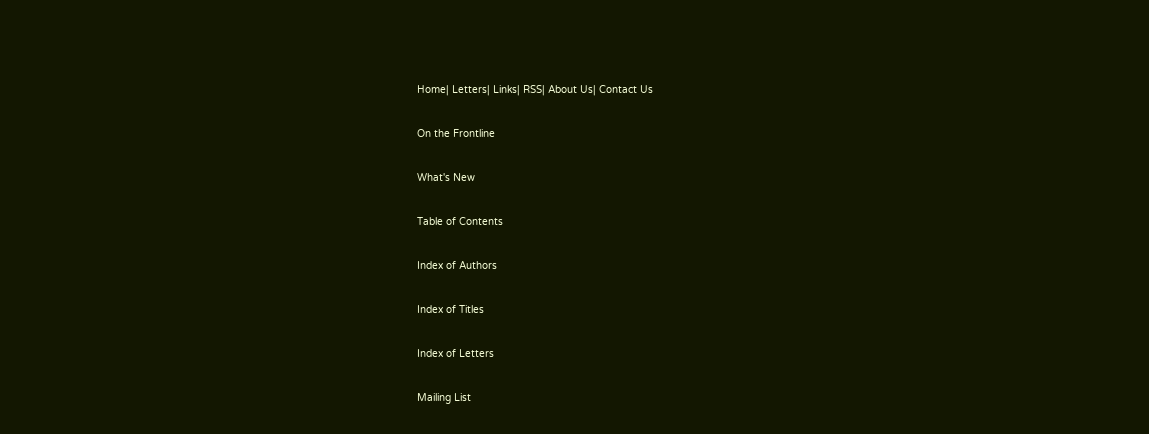Home| Letters| Links| RSS| About Us| Contact Us

On the Frontline

What's New

Table of Contents

Index of Authors

Index of Titles

Index of Letters

Mailing List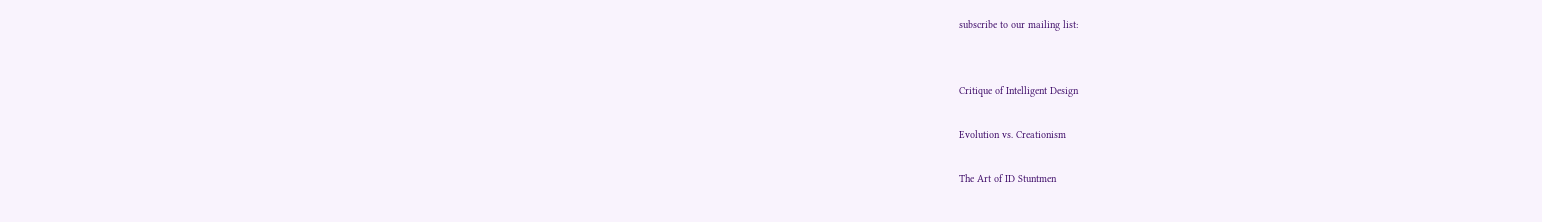subscribe to our mailing list:


Critique of Intelligent Design

Evolution vs. Creationism

The Art of ID Stuntmen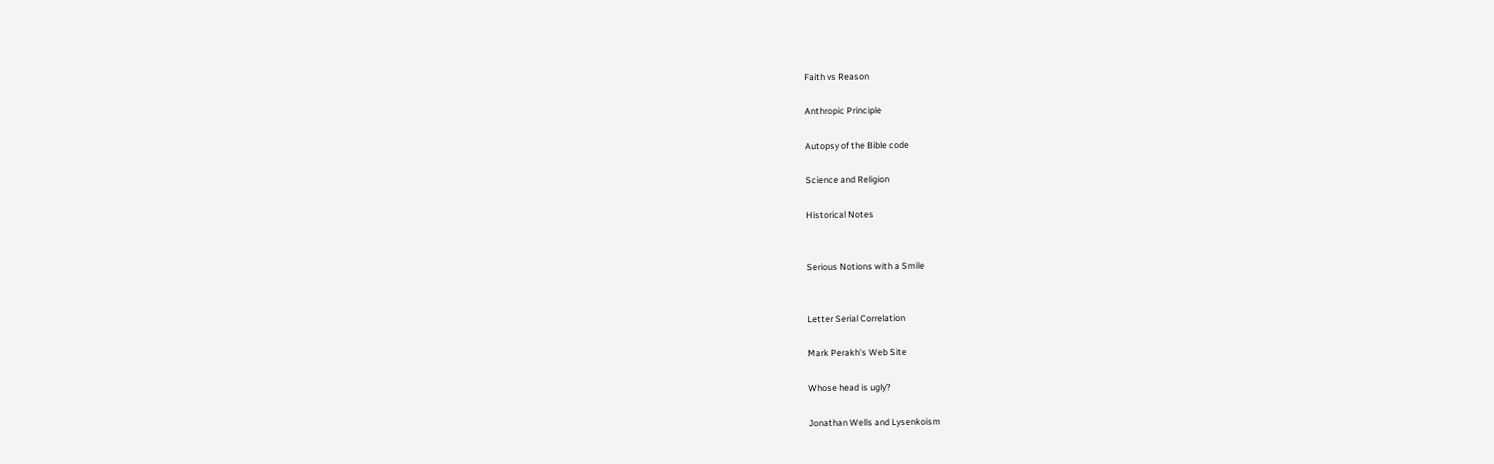Faith vs Reason

Anthropic Principle

Autopsy of the Bible code

Science and Religion

Historical Notes


Serious Notions with a Smile


Letter Serial Correlation

Mark Perakh's Web Site

Whose head is ugly?

Jonathan Wells and Lysenkoism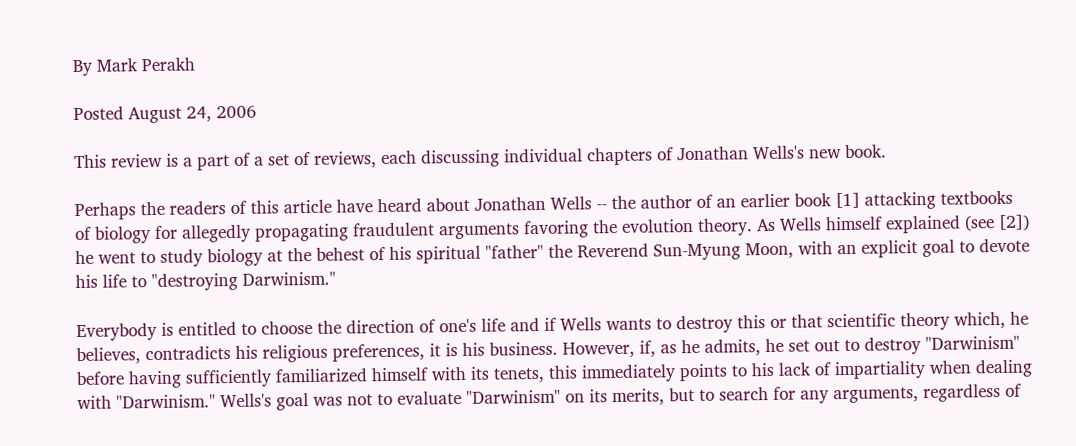By Mark Perakh

Posted August 24, 2006

This review is a part of a set of reviews, each discussing individual chapters of Jonathan Wells's new book.

Perhaps the readers of this article have heard about Jonathan Wells -- the author of an earlier book [1] attacking textbooks of biology for allegedly propagating fraudulent arguments favoring the evolution theory. As Wells himself explained (see [2]) he went to study biology at the behest of his spiritual "father" the Reverend Sun-Myung Moon, with an explicit goal to devote his life to "destroying Darwinism."

Everybody is entitled to choose the direction of one's life and if Wells wants to destroy this or that scientific theory which, he believes, contradicts his religious preferences, it is his business. However, if, as he admits, he set out to destroy "Darwinism" before having sufficiently familiarized himself with its tenets, this immediately points to his lack of impartiality when dealing with "Darwinism." Wells's goal was not to evaluate "Darwinism" on its merits, but to search for any arguments, regardless of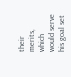their merits, which would serve his goal set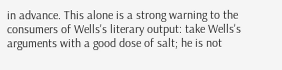in advance. This alone is a strong warning to the consumers of Wells's literary output: take Wells's arguments with a good dose of salt; he is not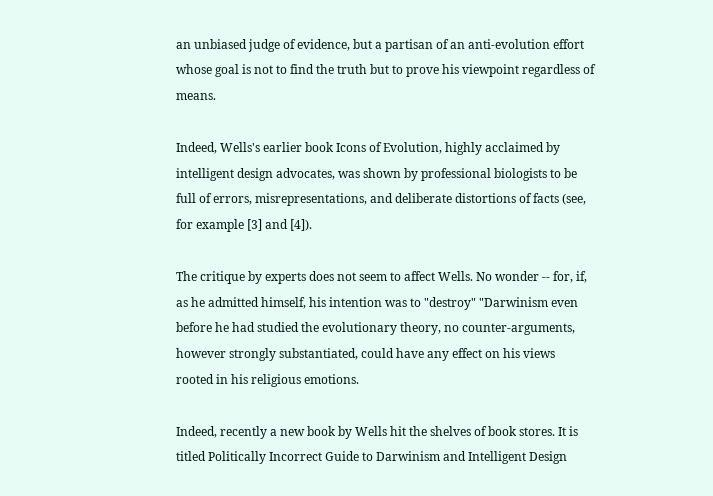an unbiased judge of evidence, but a partisan of an anti-evolution effort whose goal is not to find the truth but to prove his viewpoint regardless of means.

Indeed, Wells's earlier book Icons of Evolution, highly acclaimed by intelligent design advocates, was shown by professional biologists to be full of errors, misrepresentations, and deliberate distortions of facts (see, for example [3] and [4]).

The critique by experts does not seem to affect Wells. No wonder -- for, if, as he admitted himself, his intention was to "destroy" "Darwinism even before he had studied the evolutionary theory, no counter-arguments, however strongly substantiated, could have any effect on his views rooted in his religious emotions.

Indeed, recently a new book by Wells hit the shelves of book stores. It is titled Politically Incorrect Guide to Darwinism and Intelligent Design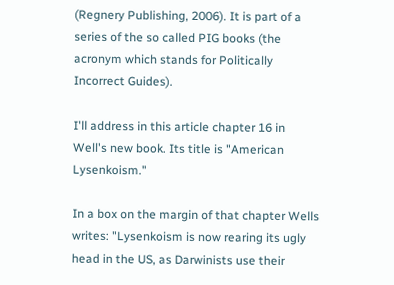(Regnery Publishing, 2006). It is part of a series of the so called PIG books (the acronym which stands for Politically Incorrect Guides).

I'll address in this article chapter 16 in Well's new book. Its title is "American Lysenkoism."

In a box on the margin of that chapter Wells writes: "Lysenkoism is now rearing its ugly head in the US, as Darwinists use their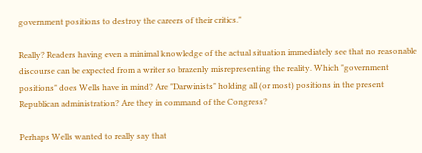government positions to destroy the careers of their critics."

Really? Readers having even a minimal knowledge of the actual situation immediately see that no reasonable discourse can be expected from a writer so brazenly misrepresenting the reality. Which "government positions" does Wells have in mind? Are "Darwinists" holding all (or most) positions in the present Republican administration? Are they in command of the Congress?

Perhaps Wells wanted to really say that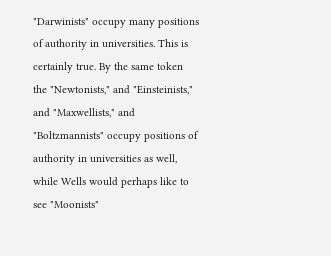"Darwinists" occupy many positions of authority in universities. This is certainly true. By the same token the "Newtonists," and "Einsteinists," and "Maxwellists," and "Boltzmannists" occupy positions of authority in universities as well, while Wells would perhaps like to see "Moonists"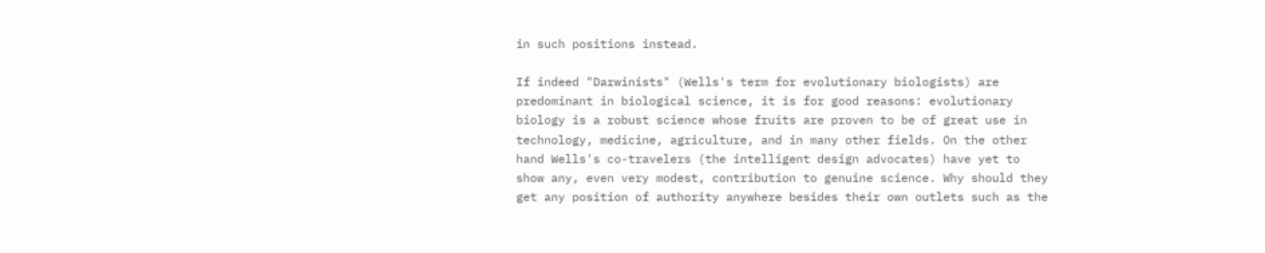in such positions instead.

If indeed "Darwinists" (Wells's term for evolutionary biologists) are predominant in biological science, it is for good reasons: evolutionary biology is a robust science whose fruits are proven to be of great use in technology, medicine, agriculture, and in many other fields. On the other hand Wells's co-travelers (the intelligent design advocates) have yet to show any, even very modest, contribution to genuine science. Why should they get any position of authority anywhere besides their own outlets such as the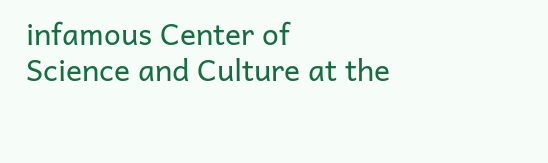infamous Center of Science and Culture at the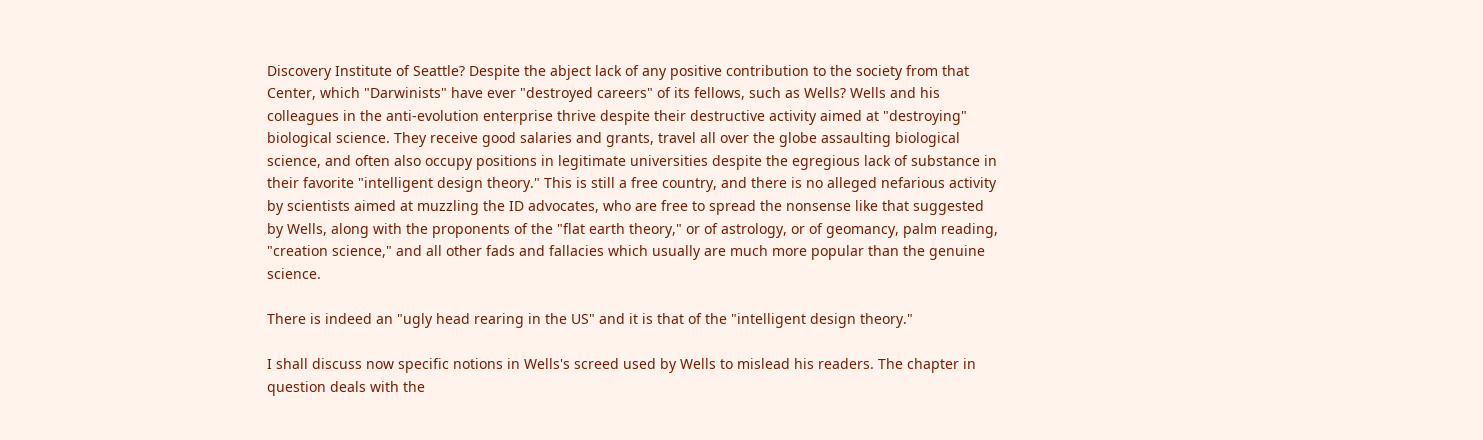Discovery Institute of Seattle? Despite the abject lack of any positive contribution to the society from that Center, which "Darwinists" have ever "destroyed careers" of its fellows, such as Wells? Wells and his colleagues in the anti-evolution enterprise thrive despite their destructive activity aimed at "destroying" biological science. They receive good salaries and grants, travel all over the globe assaulting biological science, and often also occupy positions in legitimate universities despite the egregious lack of substance in their favorite "intelligent design theory." This is still a free country, and there is no alleged nefarious activity by scientists aimed at muzzling the ID advocates, who are free to spread the nonsense like that suggested by Wells, along with the proponents of the "flat earth theory," or of astrology, or of geomancy, palm reading, "creation science," and all other fads and fallacies which usually are much more popular than the genuine science.

There is indeed an "ugly head rearing in the US" and it is that of the "intelligent design theory."

I shall discuss now specific notions in Wells's screed used by Wells to mislead his readers. The chapter in question deals with the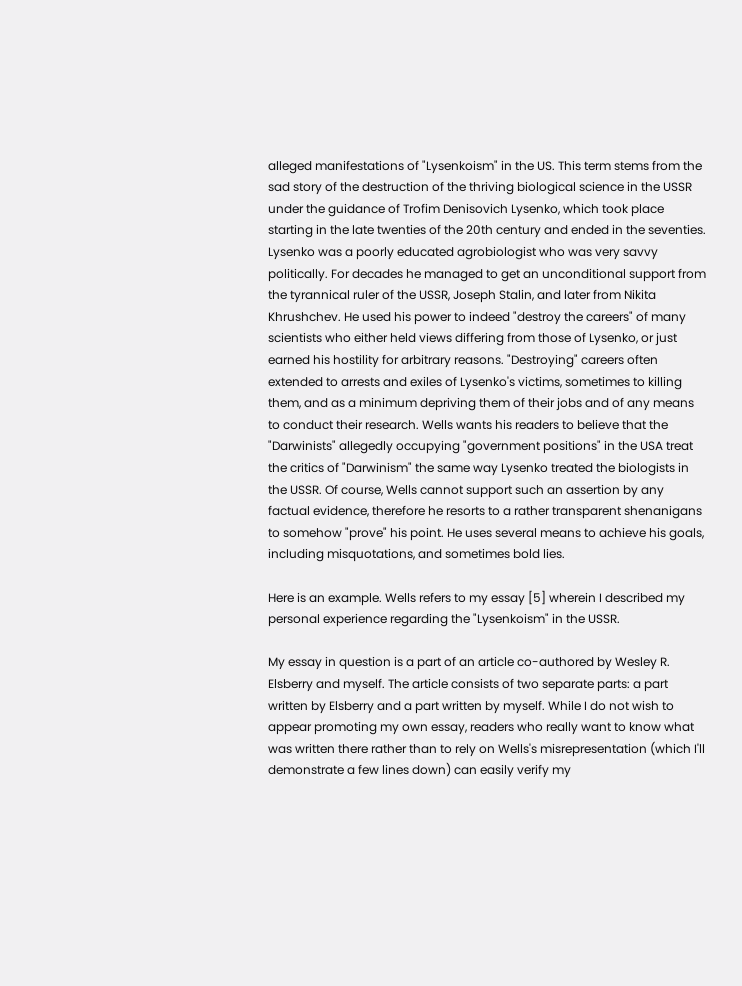alleged manifestations of "Lysenkoism" in the US. This term stems from the sad story of the destruction of the thriving biological science in the USSR under the guidance of Trofim Denisovich Lysenko, which took place starting in the late twenties of the 20th century and ended in the seventies. Lysenko was a poorly educated agrobiologist who was very savvy politically. For decades he managed to get an unconditional support from the tyrannical ruler of the USSR, Joseph Stalin, and later from Nikita Khrushchev. He used his power to indeed "destroy the careers" of many scientists who either held views differing from those of Lysenko, or just earned his hostility for arbitrary reasons. "Destroying" careers often extended to arrests and exiles of Lysenko's victims, sometimes to killing them, and as a minimum depriving them of their jobs and of any means to conduct their research. Wells wants his readers to believe that the "Darwinists" allegedly occupying "government positions" in the USA treat the critics of "Darwinism" the same way Lysenko treated the biologists in the USSR. Of course, Wells cannot support such an assertion by any factual evidence, therefore he resorts to a rather transparent shenanigans to somehow "prove" his point. He uses several means to achieve his goals, including misquotations, and sometimes bold lies.

Here is an example. Wells refers to my essay [5] wherein I described my personal experience regarding the "Lysenkoism" in the USSR.

My essay in question is a part of an article co-authored by Wesley R. Elsberry and myself. The article consists of two separate parts: a part written by Elsberry and a part written by myself. While I do not wish to appear promoting my own essay, readers who really want to know what was written there rather than to rely on Wells's misrepresentation (which I'll demonstrate a few lines down) can easily verify my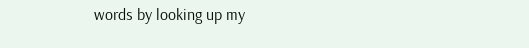words by looking up my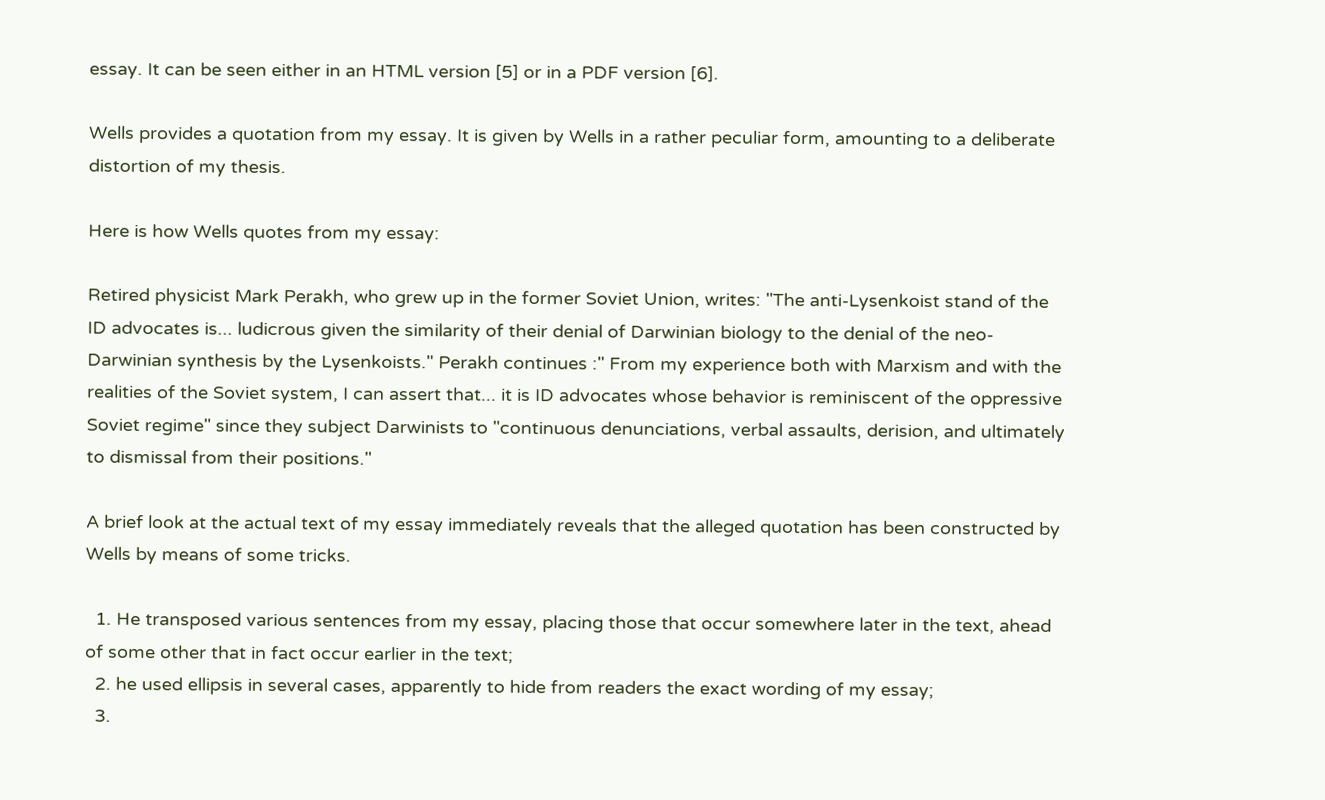essay. It can be seen either in an HTML version [5] or in a PDF version [6].

Wells provides a quotation from my essay. It is given by Wells in a rather peculiar form, amounting to a deliberate distortion of my thesis.

Here is how Wells quotes from my essay:

Retired physicist Mark Perakh, who grew up in the former Soviet Union, writes: "The anti-Lysenkoist stand of the ID advocates is... ludicrous given the similarity of their denial of Darwinian biology to the denial of the neo-Darwinian synthesis by the Lysenkoists." Perakh continues :" From my experience both with Marxism and with the realities of the Soviet system, I can assert that... it is ID advocates whose behavior is reminiscent of the oppressive Soviet regime" since they subject Darwinists to "continuous denunciations, verbal assaults, derision, and ultimately to dismissal from their positions."

A brief look at the actual text of my essay immediately reveals that the alleged quotation has been constructed by Wells by means of some tricks.

  1. He transposed various sentences from my essay, placing those that occur somewhere later in the text, ahead of some other that in fact occur earlier in the text;
  2. he used ellipsis in several cases, apparently to hide from readers the exact wording of my essay;
  3.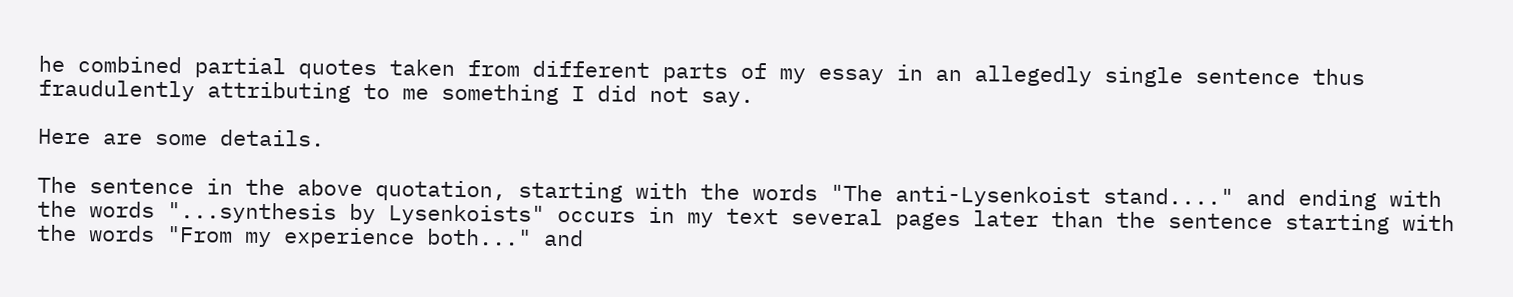he combined partial quotes taken from different parts of my essay in an allegedly single sentence thus fraudulently attributing to me something I did not say.

Here are some details.

The sentence in the above quotation, starting with the words "The anti-Lysenkoist stand...." and ending with the words "...synthesis by Lysenkoists" occurs in my text several pages later than the sentence starting with the words "From my experience both..." and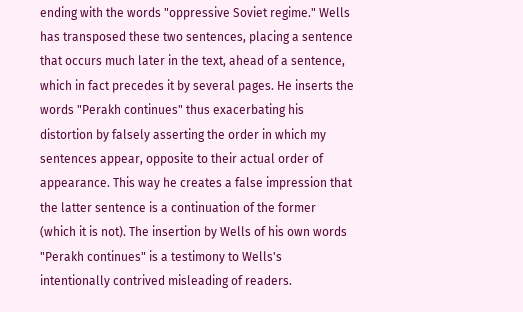ending with the words "oppressive Soviet regime." Wells has transposed these two sentences, placing a sentence that occurs much later in the text, ahead of a sentence, which in fact precedes it by several pages. He inserts the words "Perakh continues" thus exacerbating his distortion by falsely asserting the order in which my sentences appear, opposite to their actual order of appearance. This way he creates a false impression that the latter sentence is a continuation of the former (which it is not). The insertion by Wells of his own words "Perakh continues" is a testimony to Wells's intentionally contrived misleading of readers.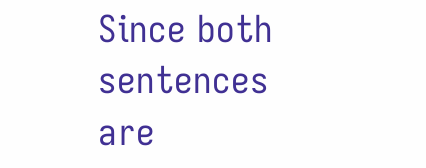Since both sentences are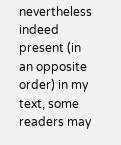nevertheless indeed present (in an opposite order) in my text, some readers may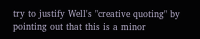try to justify Well's "creative quoting" by pointing out that this is a minor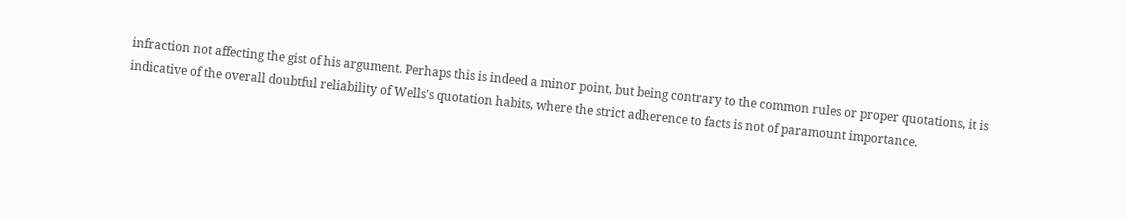infraction not affecting the gist of his argument. Perhaps this is indeed a minor point, but being contrary to the common rules or proper quotations, it is indicative of the overall doubtful reliability of Wells's quotation habits, where the strict adherence to facts is not of paramount importance.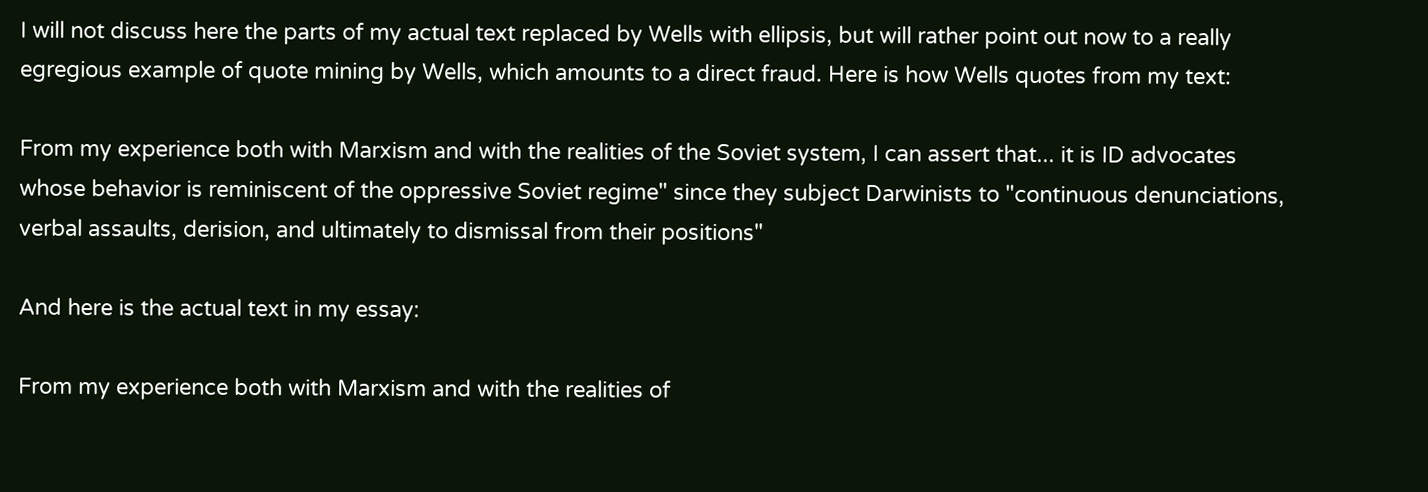I will not discuss here the parts of my actual text replaced by Wells with ellipsis, but will rather point out now to a really egregious example of quote mining by Wells, which amounts to a direct fraud. Here is how Wells quotes from my text:

From my experience both with Marxism and with the realities of the Soviet system, I can assert that... it is ID advocates whose behavior is reminiscent of the oppressive Soviet regime" since they subject Darwinists to "continuous denunciations, verbal assaults, derision, and ultimately to dismissal from their positions"

And here is the actual text in my essay:

From my experience both with Marxism and with the realities of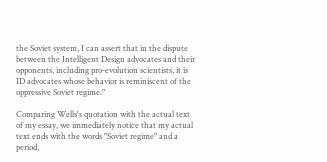the Soviet system, I can assert that in the dispute between the Intelligent Design advocates and their opponents, including pro-evolution scientists, it is ID advocates whose behavior is reminiscent of the oppressive Soviet regime."

Comparing Wells's quotation with the actual text of my essay, we immediately notice that my actual text ends with the words "Soviet regime" and a period,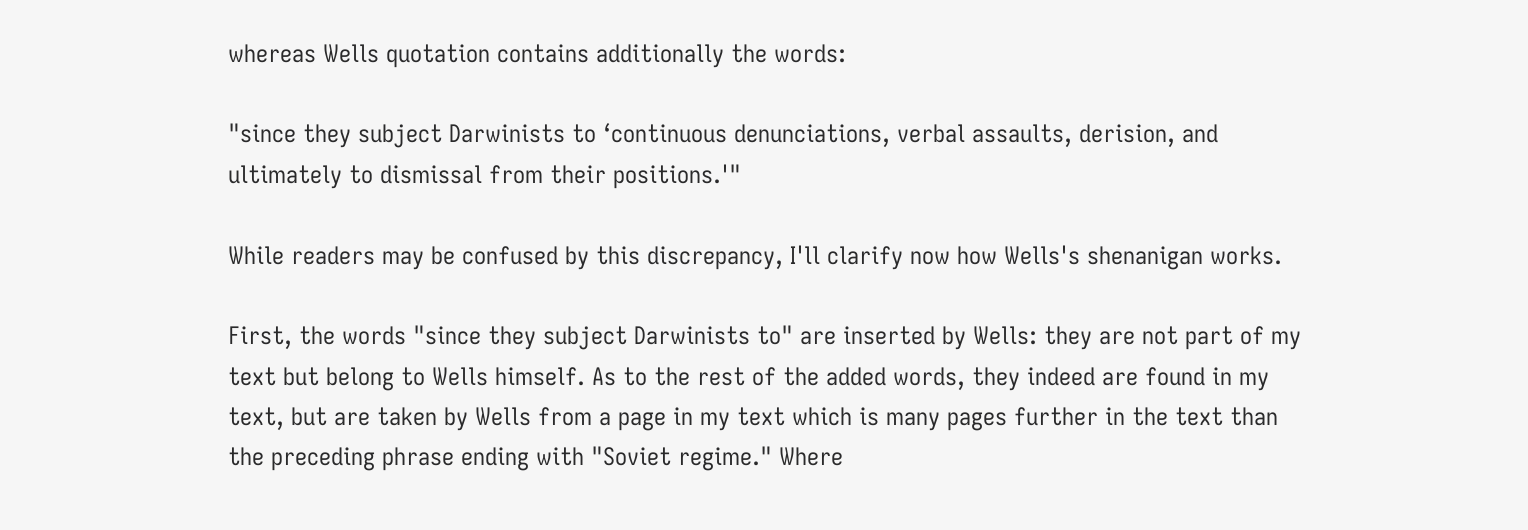whereas Wells quotation contains additionally the words:

"since they subject Darwinists to ‘continuous denunciations, verbal assaults, derision, and ultimately to dismissal from their positions.'"

While readers may be confused by this discrepancy, I'll clarify now how Wells's shenanigan works.

First, the words "since they subject Darwinists to" are inserted by Wells: they are not part of my text but belong to Wells himself. As to the rest of the added words, they indeed are found in my text, but are taken by Wells from a page in my text which is many pages further in the text than the preceding phrase ending with "Soviet regime." Where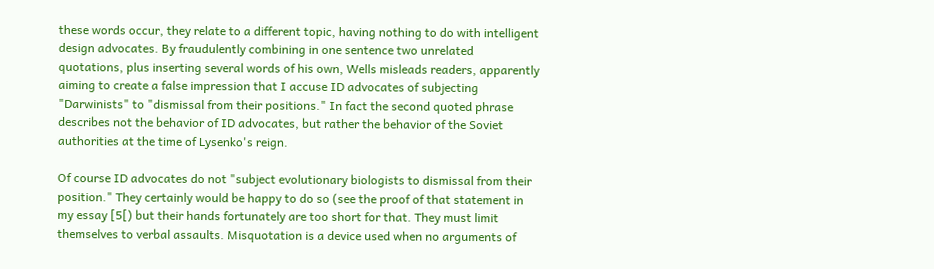these words occur, they relate to a different topic, having nothing to do with intelligent design advocates. By fraudulently combining in one sentence two unrelated quotations, plus inserting several words of his own, Wells misleads readers, apparently aiming to create a false impression that I accuse ID advocates of subjecting "Darwinists" to "dismissal from their positions." In fact the second quoted phrase describes not the behavior of ID advocates, but rather the behavior of the Soviet authorities at the time of Lysenko's reign.

Of course ID advocates do not "subject evolutionary biologists to dismissal from their position." They certainly would be happy to do so (see the proof of that statement in my essay [5[) but their hands fortunately are too short for that. They must limit themselves to verbal assaults. Misquotation is a device used when no arguments of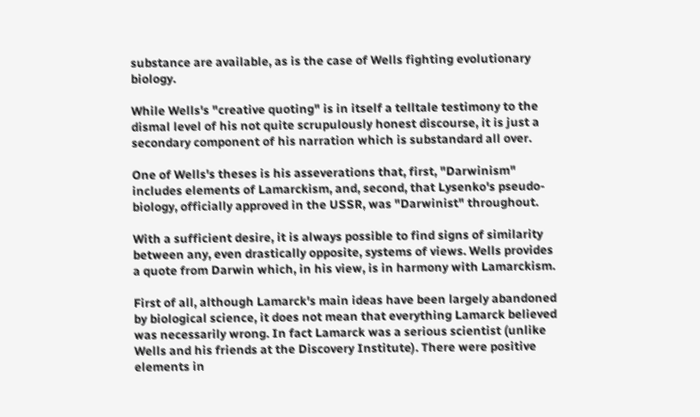substance are available, as is the case of Wells fighting evolutionary biology.

While Wells's "creative quoting" is in itself a telltale testimony to the dismal level of his not quite scrupulously honest discourse, it is just a secondary component of his narration which is substandard all over.

One of Wells's theses is his asseverations that, first, "Darwinism" includes elements of Lamarckism, and, second, that Lysenko's pseudo-biology, officially approved in the USSR, was "Darwinist" throughout.

With a sufficient desire, it is always possible to find signs of similarity between any, even drastically opposite, systems of views. Wells provides a quote from Darwin which, in his view, is in harmony with Lamarckism.

First of all, although Lamarck's main ideas have been largely abandoned by biological science, it does not mean that everything Lamarck believed was necessarily wrong. In fact Lamarck was a serious scientist (unlike Wells and his friends at the Discovery Institute). There were positive elements in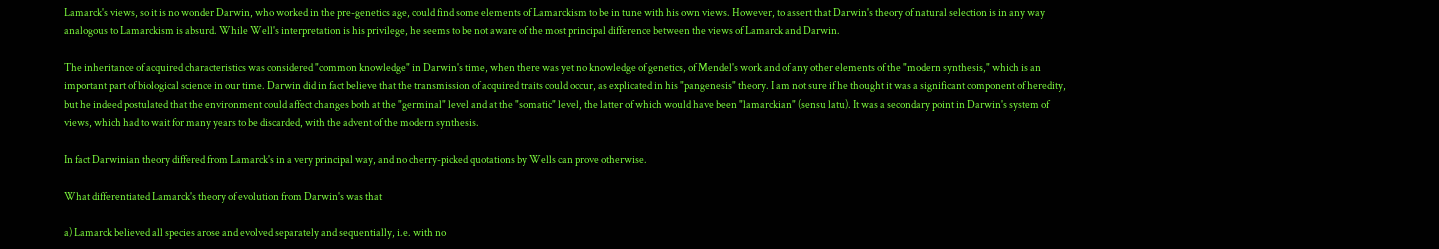Lamarck's views, so it is no wonder Darwin, who worked in the pre-genetics age, could find some elements of Lamarckism to be in tune with his own views. However, to assert that Darwin's theory of natural selection is in any way analogous to Lamarckism is absurd. While Well's interpretation is his privilege, he seems to be not aware of the most principal difference between the views of Lamarck and Darwin.

The inheritance of acquired characteristics was considered "common knowledge" in Darwin's time, when there was yet no knowledge of genetics, of Mendel's work and of any other elements of the "modern synthesis," which is an important part of biological science in our time. Darwin did in fact believe that the transmission of acquired traits could occur, as explicated in his "pangenesis" theory. I am not sure if he thought it was a significant component of heredity, but he indeed postulated that the environment could affect changes both at the "germinal" level and at the "somatic" level, the latter of which would have been "lamarckian" (sensu latu). It was a secondary point in Darwin's system of views, which had to wait for many years to be discarded, with the advent of the modern synthesis.

In fact Darwinian theory differed from Lamarck's in a very principal way, and no cherry-picked quotations by Wells can prove otherwise.

What differentiated Lamarck's theory of evolution from Darwin's was that

a) Lamarck believed all species arose and evolved separately and sequentially, i.e. with no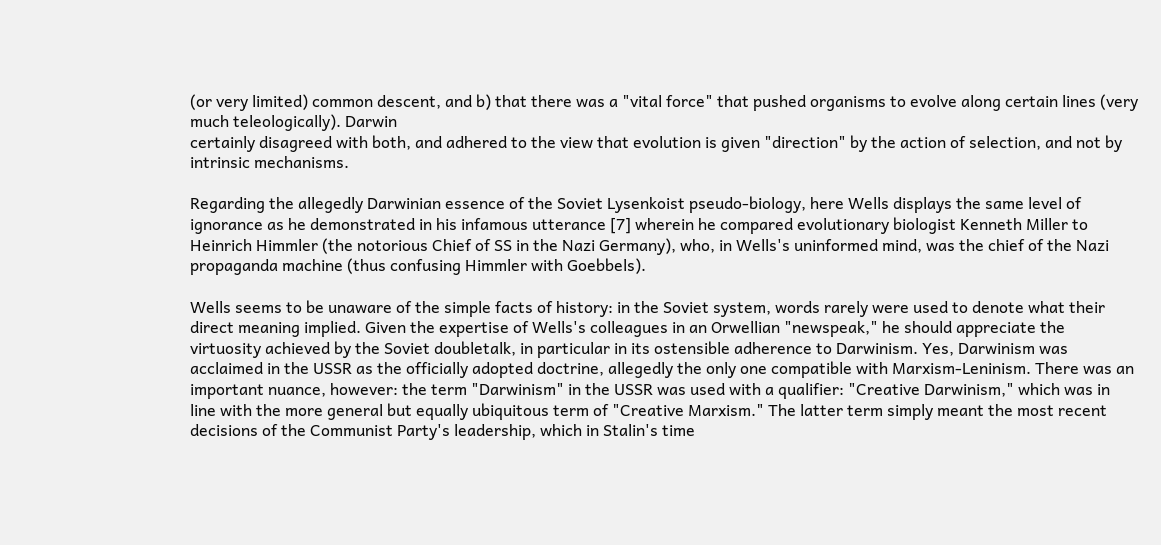(or very limited) common descent, and b) that there was a "vital force" that pushed organisms to evolve along certain lines (very much teleologically). Darwin
certainly disagreed with both, and adhered to the view that evolution is given "direction" by the action of selection, and not by intrinsic mechanisms.

Regarding the allegedly Darwinian essence of the Soviet Lysenkoist pseudo-biology, here Wells displays the same level of ignorance as he demonstrated in his infamous utterance [7] wherein he compared evolutionary biologist Kenneth Miller to Heinrich Himmler (the notorious Chief of SS in the Nazi Germany), who, in Wells's uninformed mind, was the chief of the Nazi propaganda machine (thus confusing Himmler with Goebbels).

Wells seems to be unaware of the simple facts of history: in the Soviet system, words rarely were used to denote what their direct meaning implied. Given the expertise of Wells's colleagues in an Orwellian "newspeak," he should appreciate the virtuosity achieved by the Soviet doubletalk, in particular in its ostensible adherence to Darwinism. Yes, Darwinism was acclaimed in the USSR as the officially adopted doctrine, allegedly the only one compatible with Marxism-Leninism. There was an important nuance, however: the term "Darwinism" in the USSR was used with a qualifier: "Creative Darwinism," which was in line with the more general but equally ubiquitous term of "Creative Marxism." The latter term simply meant the most recent decisions of the Communist Party's leadership, which in Stalin's time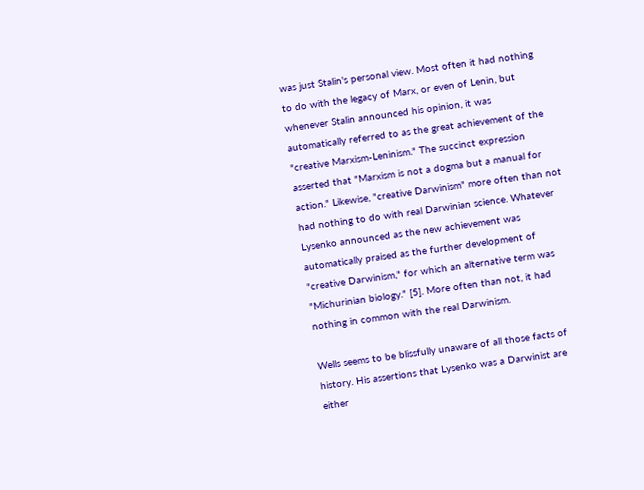was just Stalin's personal view. Most often it had nothing to do with the legacy of Marx, or even of Lenin, but whenever Stalin announced his opinion, it was automatically referred to as the great achievement of the "creative Marxism-Leninism." The succinct expression asserted that "Marxism is not a dogma but a manual for action." Likewise, "creative Darwinism" more often than not had nothing to do with real Darwinian science. Whatever Lysenko announced as the new achievement was automatically praised as the further development of "creative Darwinism," for which an alternative term was "Michurinian biology." [5]. More often than not, it had nothing in common with the real Darwinism.

Wells seems to be blissfully unaware of all those facts of history. His assertions that Lysenko was a Darwinist are either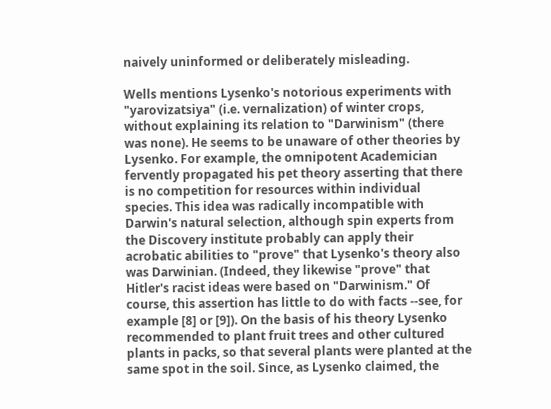naively uninformed or deliberately misleading.

Wells mentions Lysenko's notorious experiments with "yarovizatsiya" (i.e. vernalization) of winter crops, without explaining its relation to "Darwinism" (there was none). He seems to be unaware of other theories by Lysenko. For example, the omnipotent Academician fervently propagated his pet theory asserting that there is no competition for resources within individual species. This idea was radically incompatible with Darwin's natural selection, although spin experts from the Discovery institute probably can apply their acrobatic abilities to "prove" that Lysenko's theory also was Darwinian. (Indeed, they likewise "prove" that Hitler's racist ideas were based on "Darwinism." Of course, this assertion has little to do with facts --see, for example [8] or [9]). On the basis of his theory Lysenko recommended to plant fruit trees and other cultured plants in packs, so that several plants were planted at the same spot in the soil. Since, as Lysenko claimed, the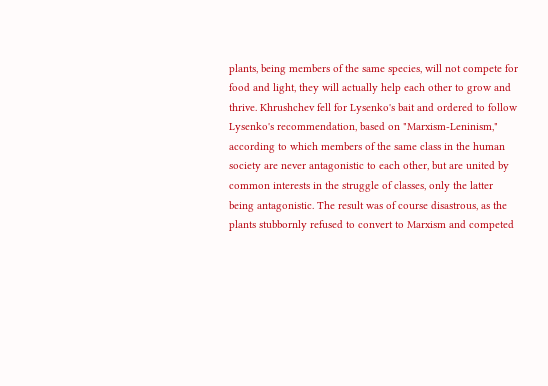plants, being members of the same species, will not compete for food and light, they will actually help each other to grow and thrive. Khrushchev fell for Lysenko's bait and ordered to follow Lysenko's recommendation, based on "Marxism-Leninism," according to which members of the same class in the human society are never antagonistic to each other, but are united by common interests in the struggle of classes, only the latter being antagonistic. The result was of course disastrous, as the plants stubbornly refused to convert to Marxism and competed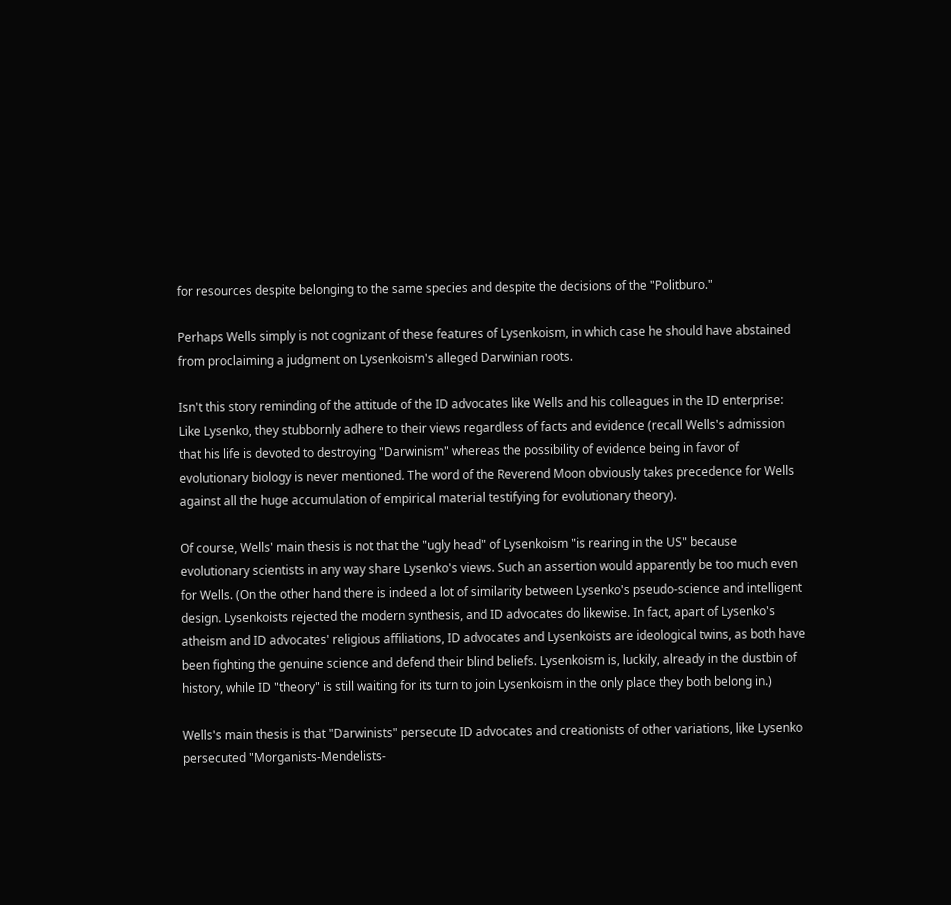for resources despite belonging to the same species and despite the decisions of the "Politburo."

Perhaps Wells simply is not cognizant of these features of Lysenkoism, in which case he should have abstained from proclaiming a judgment on Lysenkoism's alleged Darwinian roots.

Isn't this story reminding of the attitude of the ID advocates like Wells and his colleagues in the ID enterprise: Like Lysenko, they stubbornly adhere to their views regardless of facts and evidence (recall Wells's admission that his life is devoted to destroying "Darwinism" whereas the possibility of evidence being in favor of evolutionary biology is never mentioned. The word of the Reverend Moon obviously takes precedence for Wells against all the huge accumulation of empirical material testifying for evolutionary theory).

Of course, Wells' main thesis is not that the "ugly head" of Lysenkoism "is rearing in the US" because evolutionary scientists in any way share Lysenko's views. Such an assertion would apparently be too much even for Wells. (On the other hand there is indeed a lot of similarity between Lysenko's pseudo-science and intelligent design. Lysenkoists rejected the modern synthesis, and ID advocates do likewise. In fact, apart of Lysenko's atheism and ID advocates' religious affiliations, ID advocates and Lysenkoists are ideological twins, as both have been fighting the genuine science and defend their blind beliefs. Lysenkoism is, luckily, already in the dustbin of history, while ID "theory" is still waiting for its turn to join Lysenkoism in the only place they both belong in.)

Wells's main thesis is that "Darwinists" persecute ID advocates and creationists of other variations, like Lysenko persecuted "Morganists-Mendelists-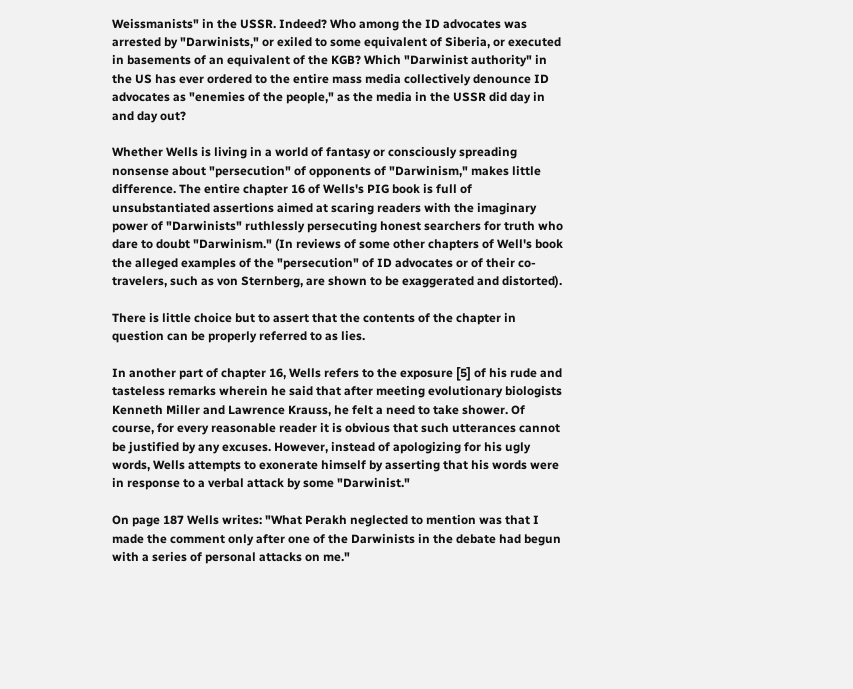Weissmanists" in the USSR. Indeed? Who among the ID advocates was arrested by "Darwinists," or exiled to some equivalent of Siberia, or executed in basements of an equivalent of the KGB? Which "Darwinist authority" in the US has ever ordered to the entire mass media collectively denounce ID advocates as "enemies of the people," as the media in the USSR did day in and day out?

Whether Wells is living in a world of fantasy or consciously spreading nonsense about "persecution" of opponents of "Darwinism," makes little difference. The entire chapter 16 of Wells's PIG book is full of unsubstantiated assertions aimed at scaring readers with the imaginary power of "Darwinists" ruthlessly persecuting honest searchers for truth who dare to doubt "Darwinism." (In reviews of some other chapters of Well's book the alleged examples of the "persecution" of ID advocates or of their co-travelers, such as von Sternberg, are shown to be exaggerated and distorted).

There is little choice but to assert that the contents of the chapter in question can be properly referred to as lies.

In another part of chapter 16, Wells refers to the exposure [5] of his rude and tasteless remarks wherein he said that after meeting evolutionary biologists Kenneth Miller and Lawrence Krauss, he felt a need to take shower. Of course, for every reasonable reader it is obvious that such utterances cannot be justified by any excuses. However, instead of apologizing for his ugly words, Wells attempts to exonerate himself by asserting that his words were in response to a verbal attack by some "Darwinist."

On page 187 Wells writes: "What Perakh neglected to mention was that I made the comment only after one of the Darwinists in the debate had begun with a series of personal attacks on me."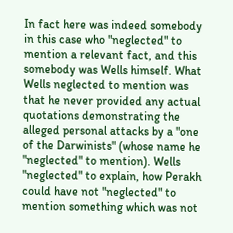In fact here was indeed somebody in this case who "neglected" to mention a relevant fact, and this somebody was Wells himself. What Wells neglected to mention was that he never provided any actual quotations demonstrating the alleged personal attacks by a "one of the Darwinists" (whose name he "neglected" to mention). Wells "neglected" to explain, how Perakh could have not "neglected" to mention something which was not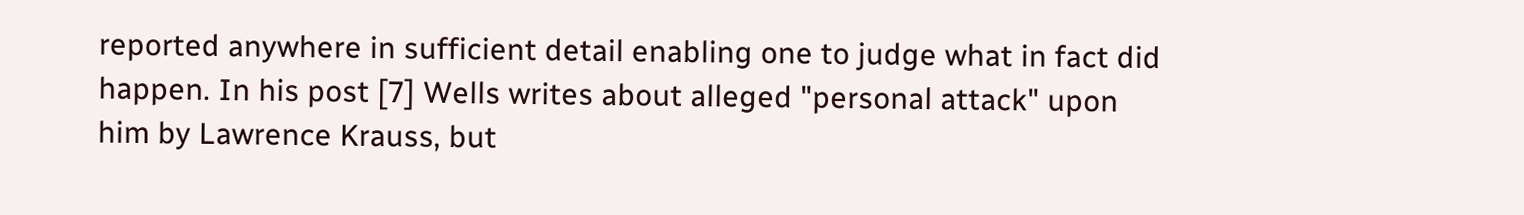reported anywhere in sufficient detail enabling one to judge what in fact did happen. In his post [7] Wells writes about alleged "personal attack" upon him by Lawrence Krauss, but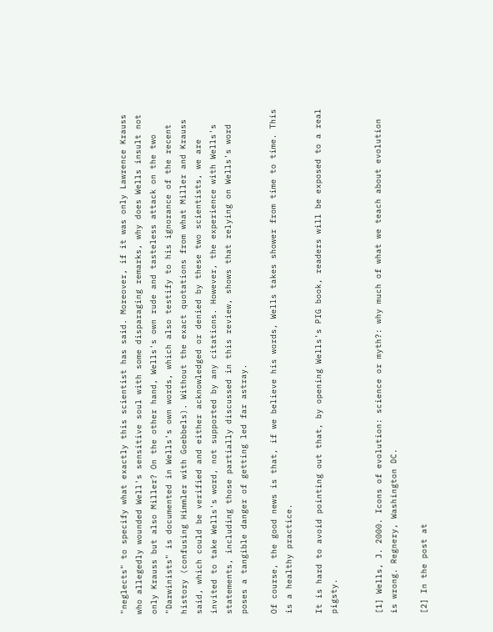"neglects" to specify what exactly this scientist has said. Moreover, if it was only Lawrence Krauss who allegedly wounded Well's sensitive soul with some disparaging remarks, why does Wells insult not only Krauss but also Miller? On the other hand, Wells's own rude and tasteless attack on the two "Darwinists" is documented in Wells's own words, which also testify to his ignorance of the recent history (confusing Himmler with Goebbels). Without the exact quotations from what Miller and Krauss said, which could be verified and either acknowledged or denied by these two scientists, we are invited to take Wells's word, not supported by any citations. However, the experience with Wells's statements, including those partially discussed in this review, shows that relying on Wells's word poses a tangible danger of getting led far astray.

Of course, the good news is that, if we believe his words, Wells takes shower from time to time. This is a healthy practice.

It is hard to avoid pointing out that, by opening Wells's PIG book, readers will be exposed to a real pigsty.


[1] Wells, J. 2000. Icons of evolution: science or myth?: why much of what we teach about evolution is wrong. Regnery, Washington DC.

[2] In the post at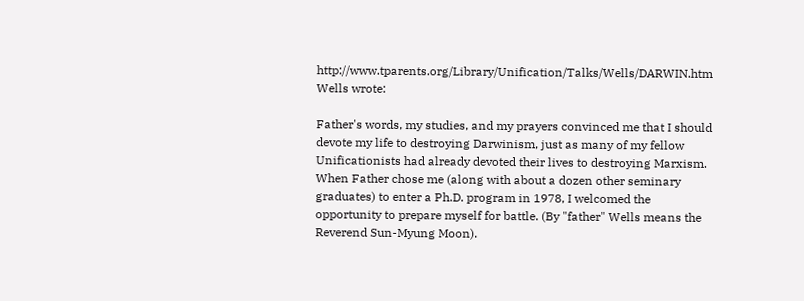http://www.tparents.org/Library/Unification/Talks/Wells/DARWIN.htm Wells wrote:

Father's words, my studies, and my prayers convinced me that I should devote my life to destroying Darwinism, just as many of my fellow Unificationists had already devoted their lives to destroying Marxism. When Father chose me (along with about a dozen other seminary graduates) to enter a Ph.D. program in 1978, I welcomed the opportunity to prepare myself for battle. (By "father" Wells means the Reverend Sun-Myung Moon).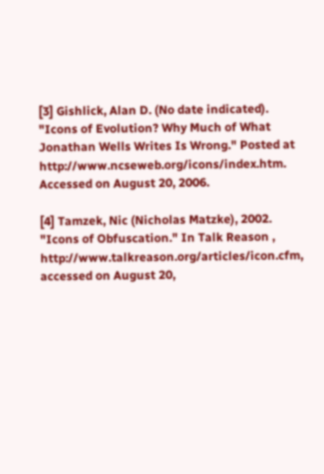[3] Gishlick, Alan D. (No date indicated). "Icons of Evolution? Why Much of What Jonathan Wells Writes Is Wrong." Posted at http://www.ncseweb.org/icons/index.htm. Accessed on August 20, 2006.

[4] Tamzek, Nic (Nicholas Matzke), 2002. "Icons of Obfuscation." In Talk Reason , http://www.talkreason.org/articles/icon.cfm, accessed on August 20,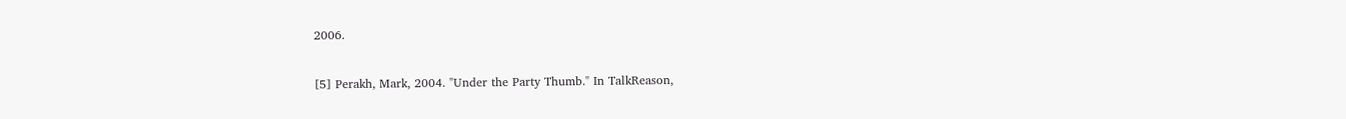2006.

[5] Perakh, Mark, 2004. "Under the Party Thumb." In TalkReason,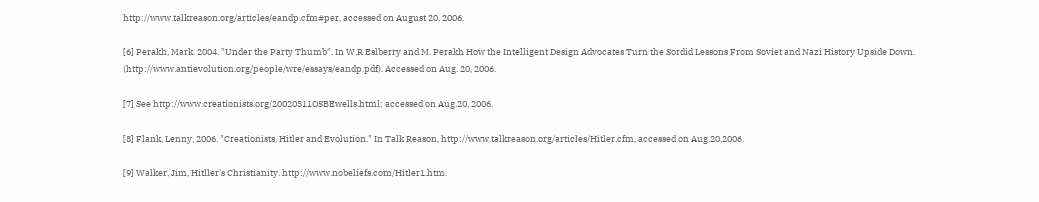http://www.talkreason.org/articles/eandp.cfm#per, accessed on August 20, 2006.

[6] Perakh, Mark. 2004. "Under the Party Thumb". In W.R Eslberry and M. Perakh How the Intelligent Design Advocates Turn the Sordid Lessons From Soviet and Nazi History Upside Down. (http://www.antievolution.org/people/wre/essays/eandp.pdf). Accessed on Aug. 20, 2006.

[7] See http://www.creationists.org/20020311OSBEwells.html; accessed on Aug.20, 2006.

[8] Flank, Lenny, 2006. "Creationists, Hitler and Evolution." In Talk Reason, http://www.talkreason.org/articles/Hitler.cfm, accessed on Aug.20.2006.

[9] Walker, Jim, Hitller's Christianity. http://www.nobeliefs.com/Hitler1.htm.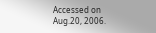Accessed on Aug.20, 2006.